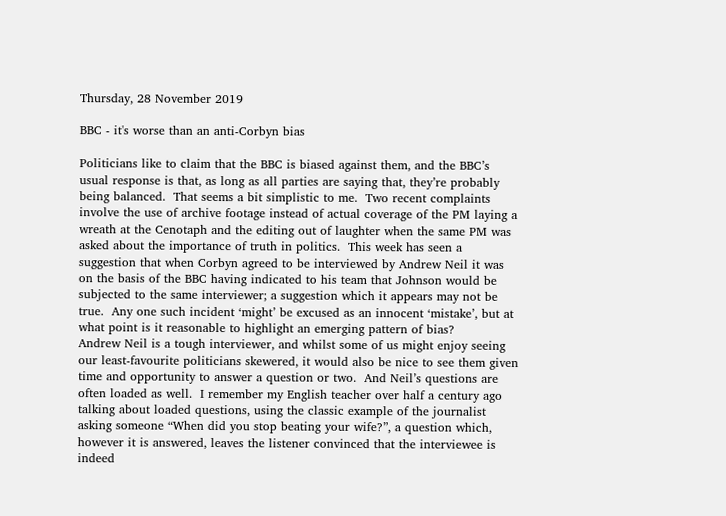Thursday, 28 November 2019

BBC - it's worse than an anti-Corbyn bias

Politicians like to claim that the BBC is biased against them, and the BBC’s usual response is that, as long as all parties are saying that, they’re probably being balanced.  That seems a bit simplistic to me.  Two recent complaints involve the use of archive footage instead of actual coverage of the PM laying a wreath at the Cenotaph and the editing out of laughter when the same PM was asked about the importance of truth in politics.  This week has seen a suggestion that when Corbyn agreed to be interviewed by Andrew Neil it was on the basis of the BBC having indicated to his team that Johnson would be subjected to the same interviewer; a suggestion which it appears may not be true.  Any one such incident ‘might’ be excused as an innocent ‘mistake’, but at what point is it reasonable to highlight an emerging pattern of bias?
Andrew Neil is a tough interviewer, and whilst some of us might enjoy seeing our least-favourite politicians skewered, it would also be nice to see them given time and opportunity to answer a question or two.  And Neil’s questions are often loaded as well.  I remember my English teacher over half a century ago talking about loaded questions, using the classic example of the journalist asking someone “When did you stop beating your wife?”, a question which, however it is answered, leaves the listener convinced that the interviewee is indeed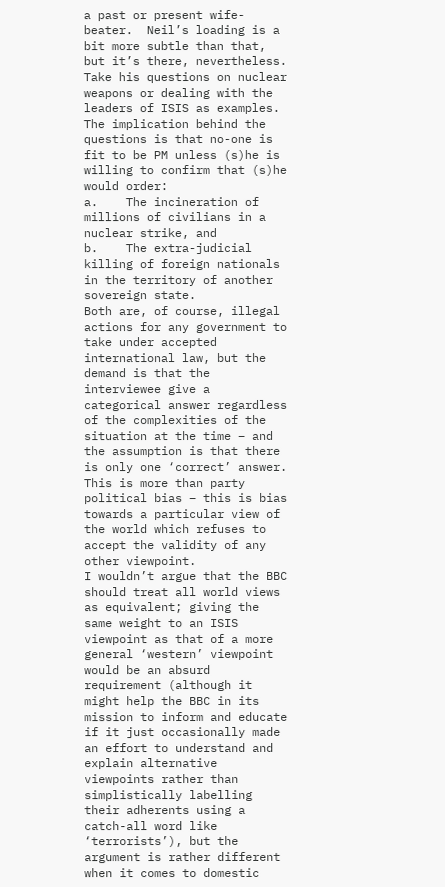a past or present wife-beater.  Neil’s loading is a bit more subtle than that, but it’s there, nevertheless.
Take his questions on nuclear weapons or dealing with the leaders of ISIS as examples.  The implication behind the questions is that no-one is fit to be PM unless (s)he is willing to confirm that (s)he would order:
a.    The incineration of millions of civilians in a nuclear strike, and
b.    The extra-judicial killing of foreign nationals in the territory of another sovereign state.
Both are, of course, illegal actions for any government to take under accepted international law, but the demand is that the interviewee give a categorical answer regardless of the complexities of the situation at the time – and the assumption is that there is only one ‘correct’ answer.  This is more than party political bias – this is bias towards a particular view of the world which refuses to accept the validity of any other viewpoint.
I wouldn’t argue that the BBC should treat all world views as equivalent; giving the same weight to an ISIS viewpoint as that of a more general ‘western’ viewpoint would be an absurd requirement (although it might help the BBC in its mission to inform and educate if it just occasionally made an effort to understand and explain alternative viewpoints rather than simplistically labelling their adherents using a catch-all word like ‘terrorists’), but the argument is rather different when it comes to domestic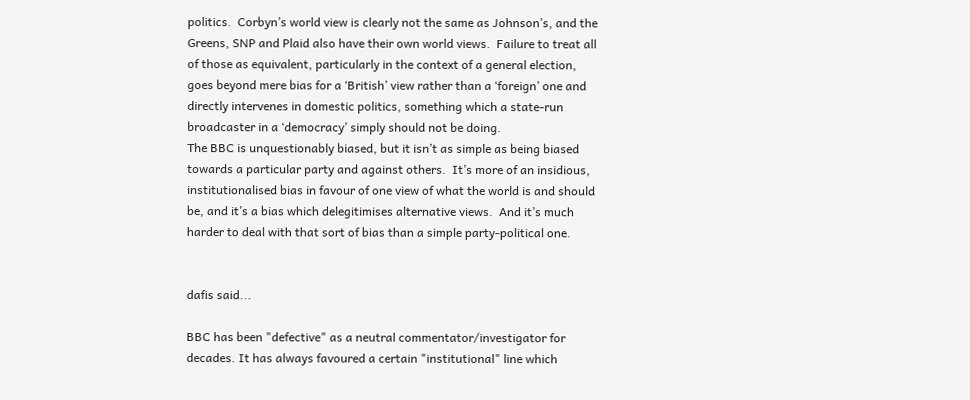politics.  Corbyn’s world view is clearly not the same as Johnson’s, and the Greens, SNP and Plaid also have their own world views.  Failure to treat all of those as equivalent, particularly in the context of a general election, goes beyond mere bias for a ‘British’ view rather than a ‘foreign’ one and directly intervenes in domestic politics, something which a state-run broadcaster in a ‘democracy’ simply should not be doing.
The BBC is unquestionably biased, but it isn’t as simple as being biased towards a particular party and against others.  It’s more of an insidious, institutionalised bias in favour of one view of what the world is and should be, and it’s a bias which delegitimises alternative views.  And it’s much harder to deal with that sort of bias than a simple party-political one.


dafis said...

BBC has been "defective" as a neutral commentator/investigator for decades. It has always favoured a certain "institutional" line which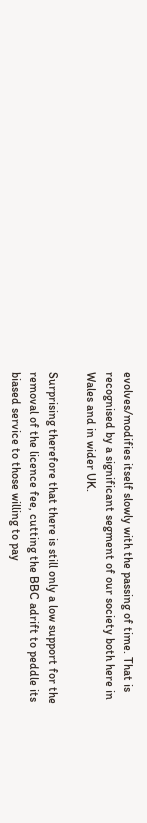evolves/modifies itself slowly with the passing of time. That is recognised by a significant segment of our society both here in Wales and in wider UK.

Surprising therefore that there is still only a low support for the removal of the licence fee, cutting the BBC adrift to peddle its biased service to those willing to pay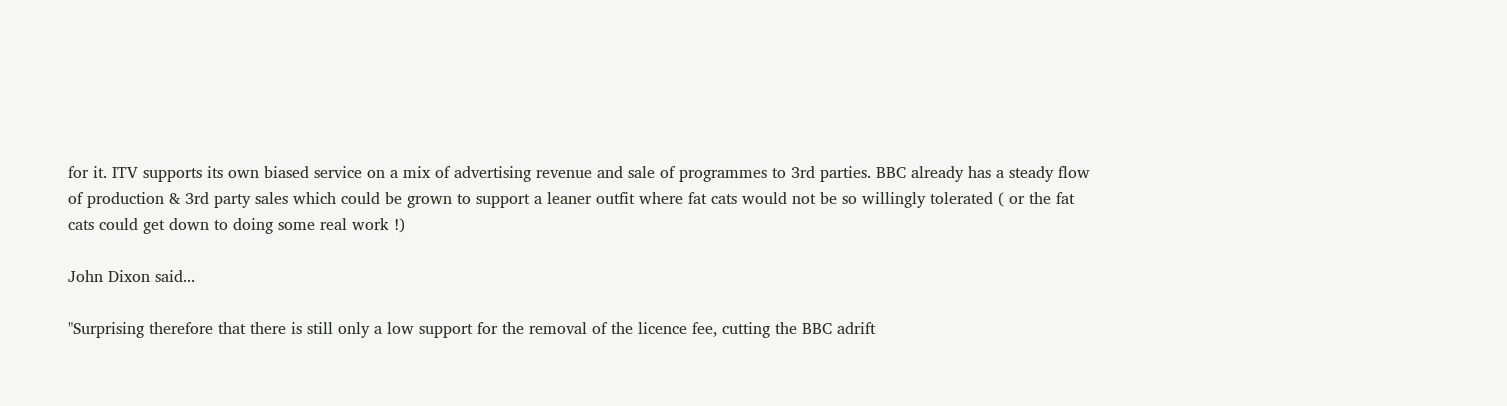for it. ITV supports its own biased service on a mix of advertising revenue and sale of programmes to 3rd parties. BBC already has a steady flow of production & 3rd party sales which could be grown to support a leaner outfit where fat cats would not be so willingly tolerated ( or the fat cats could get down to doing some real work !)

John Dixon said...

"Surprising therefore that there is still only a low support for the removal of the licence fee, cutting the BBC adrift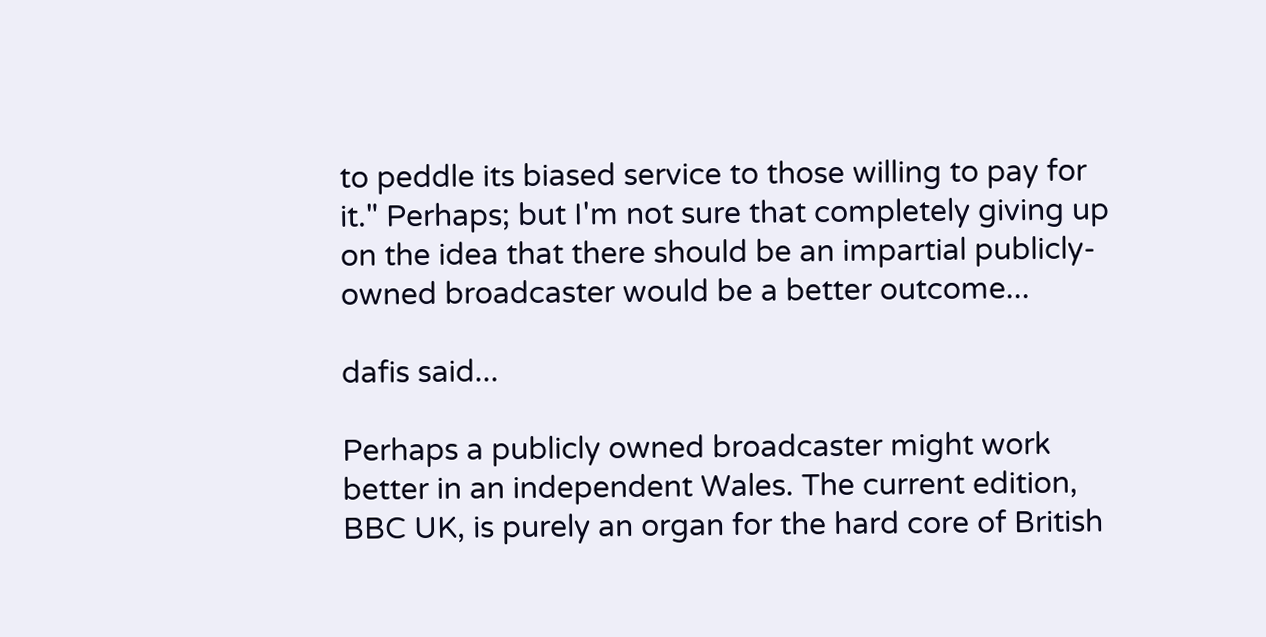to peddle its biased service to those willing to pay for it." Perhaps; but I'm not sure that completely giving up on the idea that there should be an impartial publicly-owned broadcaster would be a better outcome...

dafis said...

Perhaps a publicly owned broadcaster might work better in an independent Wales. The current edition, BBC UK, is purely an organ for the hard core of British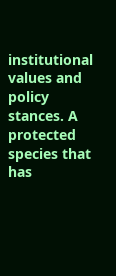institutional values and policy stances. A protected species that has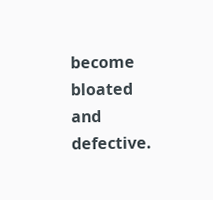become bloated and defective.